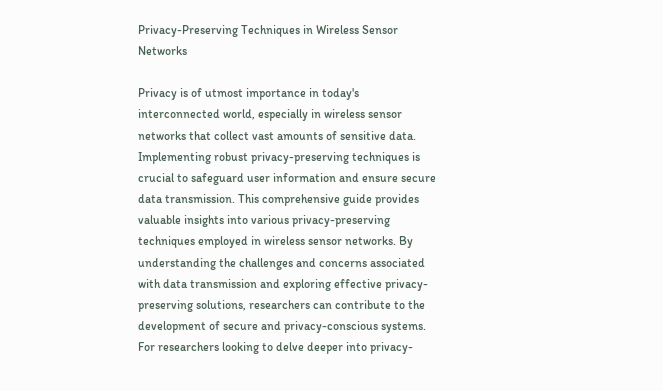Privacy-Preserving Techniques in Wireless Sensor Networks

Privacy is of utmost importance in today's interconnected world, especially in wireless sensor networks that collect vast amounts of sensitive data. Implementing robust privacy-preserving techniques is crucial to safeguard user information and ensure secure data transmission. This comprehensive guide provides valuable insights into various privacy-preserving techniques employed in wireless sensor networks. By understanding the challenges and concerns associated with data transmission and exploring effective privacy-preserving solutions, researchers can contribute to the development of secure and privacy-conscious systems. For researchers looking to delve deeper into privacy-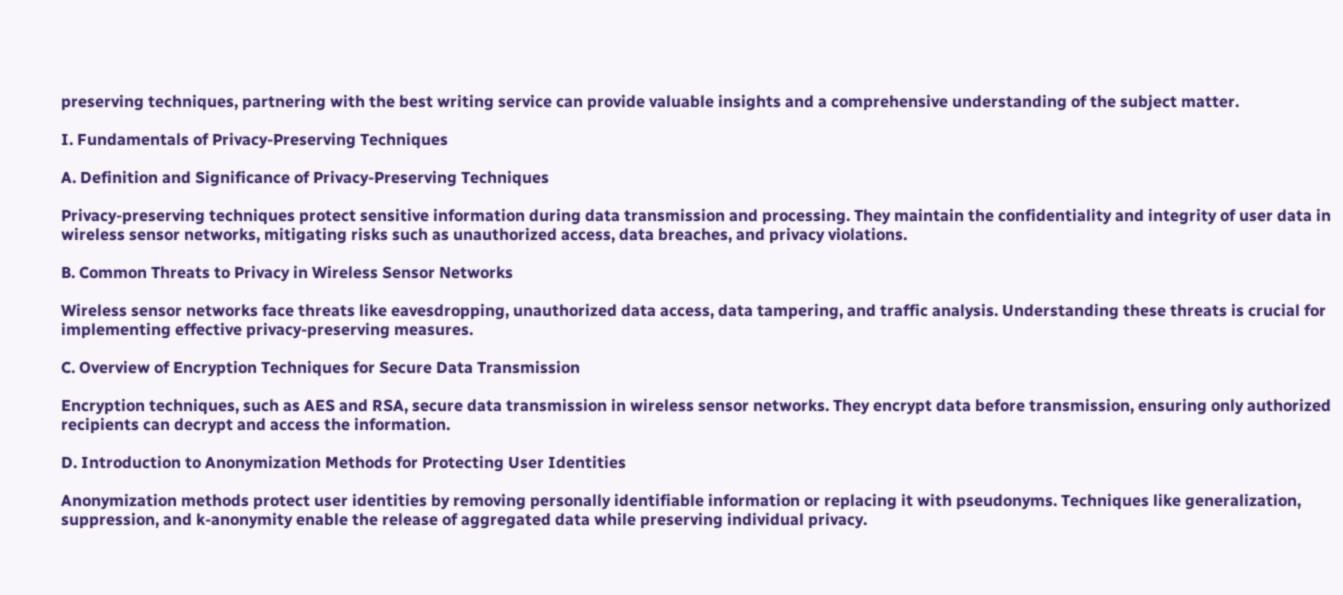preserving techniques, partnering with the best writing service can provide valuable insights and a comprehensive understanding of the subject matter.

I. Fundamentals of Privacy-Preserving Techniques

A. Definition and Significance of Privacy-Preserving Techniques

Privacy-preserving techniques protect sensitive information during data transmission and processing. They maintain the confidentiality and integrity of user data in wireless sensor networks, mitigating risks such as unauthorized access, data breaches, and privacy violations.

B. Common Threats to Privacy in Wireless Sensor Networks

Wireless sensor networks face threats like eavesdropping, unauthorized data access, data tampering, and traffic analysis. Understanding these threats is crucial for implementing effective privacy-preserving measures.

C. Overview of Encryption Techniques for Secure Data Transmission

Encryption techniques, such as AES and RSA, secure data transmission in wireless sensor networks. They encrypt data before transmission, ensuring only authorized recipients can decrypt and access the information.

D. Introduction to Anonymization Methods for Protecting User Identities

Anonymization methods protect user identities by removing personally identifiable information or replacing it with pseudonyms. Techniques like generalization, suppression, and k-anonymity enable the release of aggregated data while preserving individual privacy.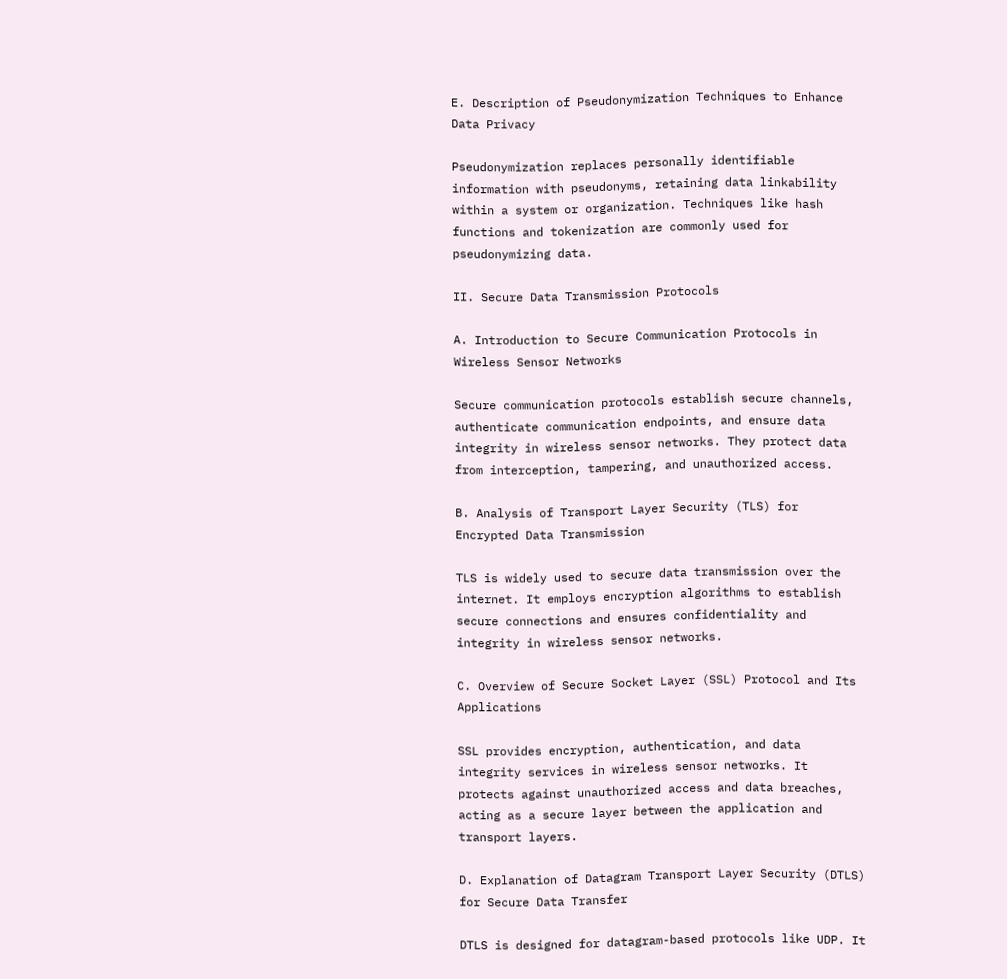E. Description of Pseudonymization Techniques to Enhance Data Privacy

Pseudonymization replaces personally identifiable information with pseudonyms, retaining data linkability within a system or organization. Techniques like hash functions and tokenization are commonly used for pseudonymizing data.

II. Secure Data Transmission Protocols

A. Introduction to Secure Communication Protocols in Wireless Sensor Networks

Secure communication protocols establish secure channels, authenticate communication endpoints, and ensure data integrity in wireless sensor networks. They protect data from interception, tampering, and unauthorized access.

B. Analysis of Transport Layer Security (TLS) for Encrypted Data Transmission

TLS is widely used to secure data transmission over the internet. It employs encryption algorithms to establish secure connections and ensures confidentiality and integrity in wireless sensor networks.

C. Overview of Secure Socket Layer (SSL) Protocol and Its Applications

SSL provides encryption, authentication, and data integrity services in wireless sensor networks. It protects against unauthorized access and data breaches, acting as a secure layer between the application and transport layers.

D. Explanation of Datagram Transport Layer Security (DTLS) for Secure Data Transfer

DTLS is designed for datagram-based protocols like UDP. It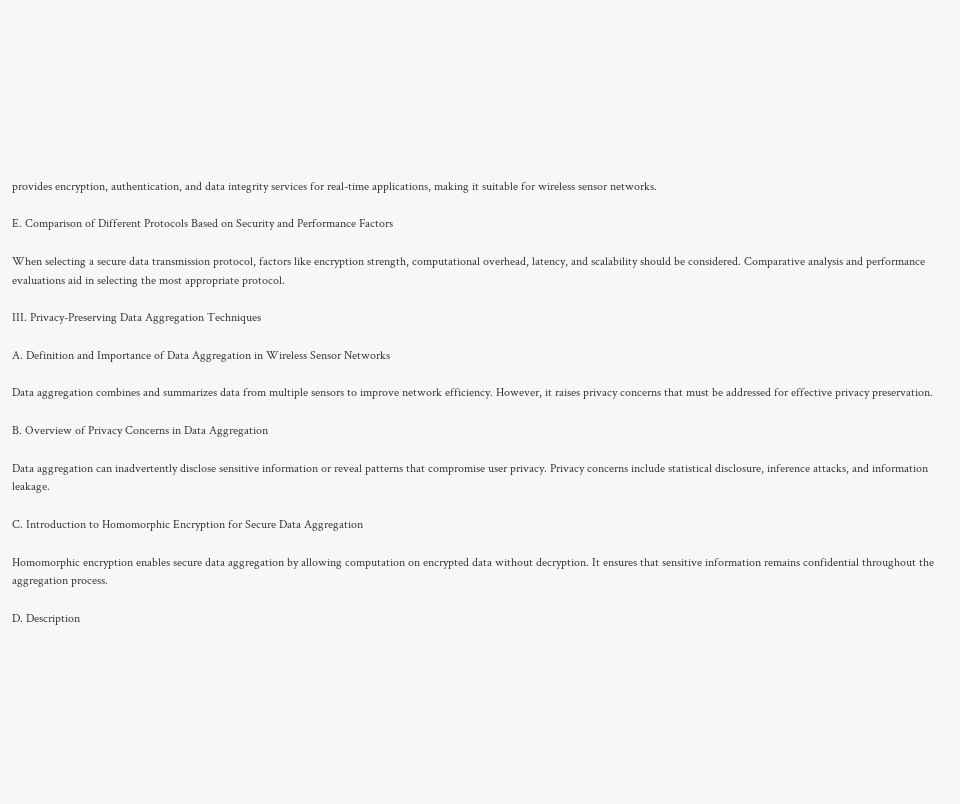provides encryption, authentication, and data integrity services for real-time applications, making it suitable for wireless sensor networks.

E. Comparison of Different Protocols Based on Security and Performance Factors

When selecting a secure data transmission protocol, factors like encryption strength, computational overhead, latency, and scalability should be considered. Comparative analysis and performance evaluations aid in selecting the most appropriate protocol.

III. Privacy-Preserving Data Aggregation Techniques

A. Definition and Importance of Data Aggregation in Wireless Sensor Networks

Data aggregation combines and summarizes data from multiple sensors to improve network efficiency. However, it raises privacy concerns that must be addressed for effective privacy preservation.

B. Overview of Privacy Concerns in Data Aggregation

Data aggregation can inadvertently disclose sensitive information or reveal patterns that compromise user privacy. Privacy concerns include statistical disclosure, inference attacks, and information leakage.

C. Introduction to Homomorphic Encryption for Secure Data Aggregation

Homomorphic encryption enables secure data aggregation by allowing computation on encrypted data without decryption. It ensures that sensitive information remains confidential throughout the aggregation process.

D. Description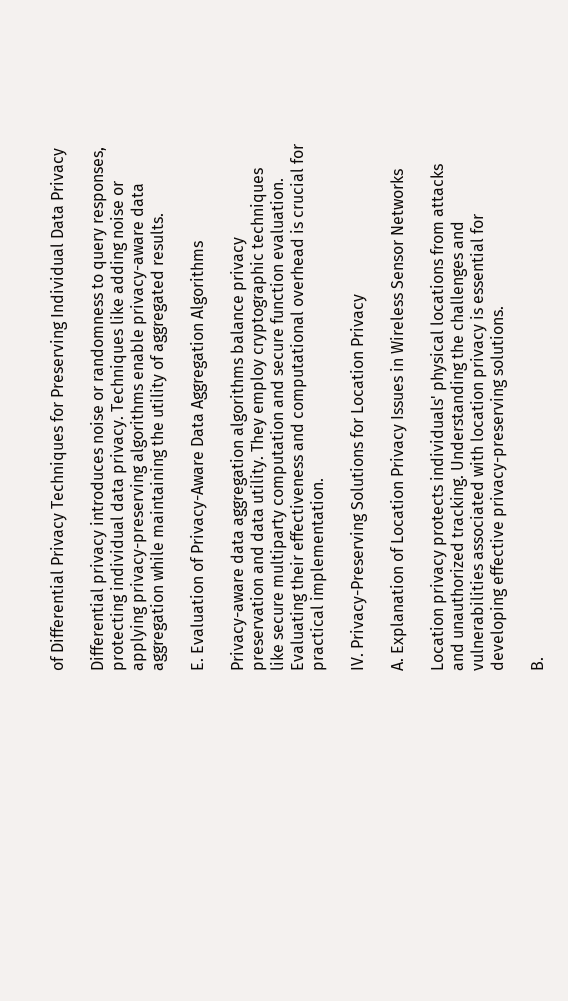of Differential Privacy Techniques for Preserving Individual Data Privacy

Differential privacy introduces noise or randomness to query responses, protecting individual data privacy. Techniques like adding noise or applying privacy-preserving algorithms enable privacy-aware data aggregation while maintaining the utility of aggregated results.

E. Evaluation of Privacy-Aware Data Aggregation Algorithms

Privacy-aware data aggregation algorithms balance privacy preservation and data utility. They employ cryptographic techniques like secure multiparty computation and secure function evaluation. Evaluating their effectiveness and computational overhead is crucial for practical implementation.

IV. Privacy-Preserving Solutions for Location Privacy

A. Explanation of Location Privacy Issues in Wireless Sensor Networks

Location privacy protects individuals' physical locations from attacks and unauthorized tracking. Understanding the challenges and vulnerabilities associated with location privacy is essential for developing effective privacy-preserving solutions.

B.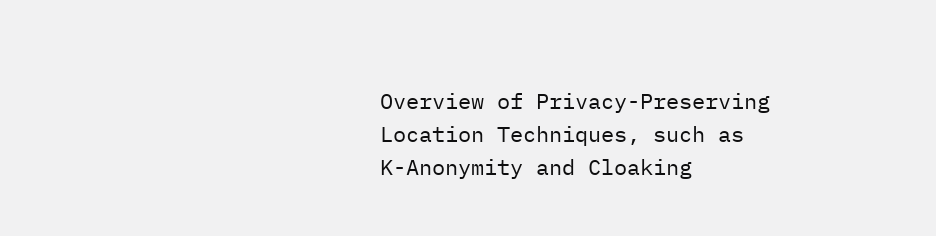Overview of Privacy-Preserving Location Techniques, such as K-Anonymity and Cloaking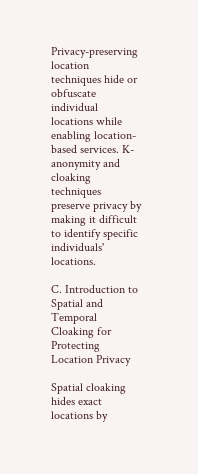Privacy-preserving location techniques hide or obfuscate individual locations while enabling location-based services. K-anonymity and cloaking techniques preserve privacy by making it difficult to identify specific individuals' locations.

C. Introduction to Spatial and Temporal Cloaking for Protecting Location Privacy

Spatial cloaking hides exact locations by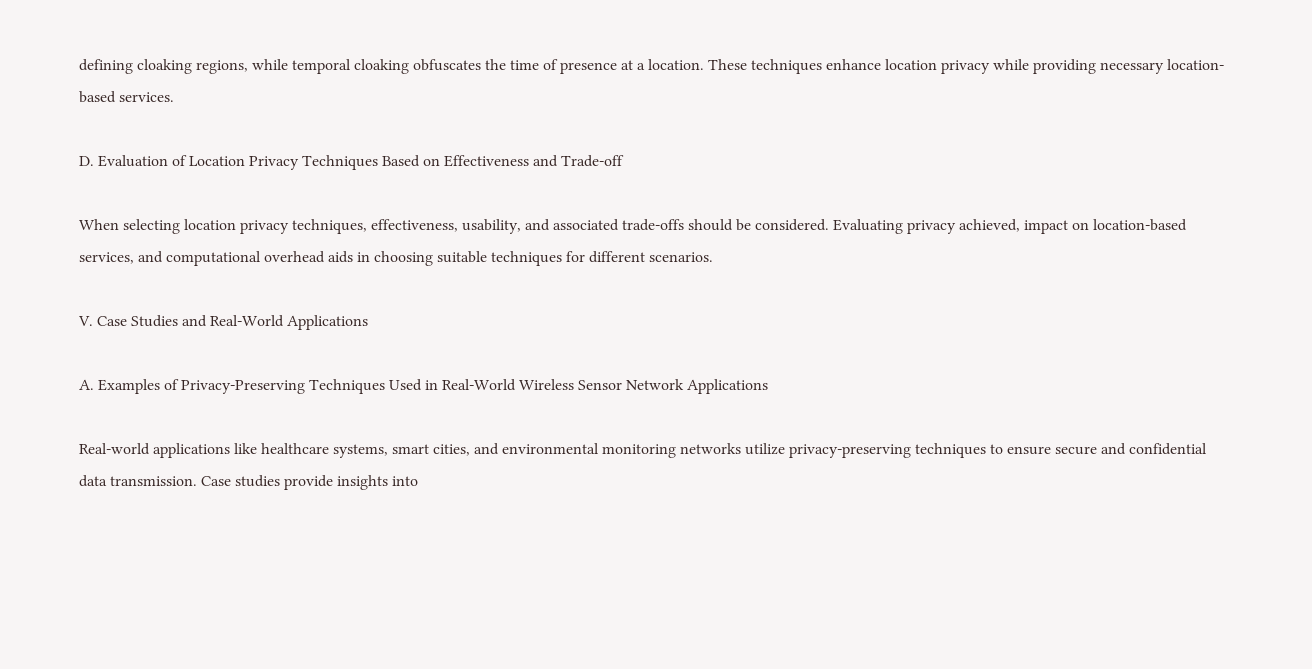defining cloaking regions, while temporal cloaking obfuscates the time of presence at a location. These techniques enhance location privacy while providing necessary location-based services.

D. Evaluation of Location Privacy Techniques Based on Effectiveness and Trade-off

When selecting location privacy techniques, effectiveness, usability, and associated trade-offs should be considered. Evaluating privacy achieved, impact on location-based services, and computational overhead aids in choosing suitable techniques for different scenarios.

V. Case Studies and Real-World Applications

A. Examples of Privacy-Preserving Techniques Used in Real-World Wireless Sensor Network Applications

Real-world applications like healthcare systems, smart cities, and environmental monitoring networks utilize privacy-preserving techniques to ensure secure and confidential data transmission. Case studies provide insights into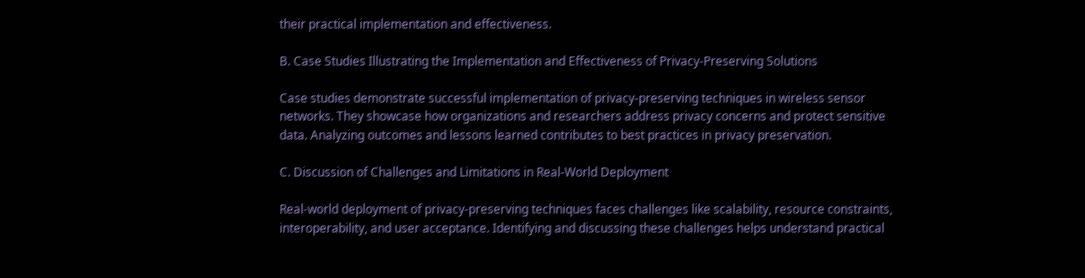their practical implementation and effectiveness.

B. Case Studies Illustrating the Implementation and Effectiveness of Privacy-Preserving Solutions

Case studies demonstrate successful implementation of privacy-preserving techniques in wireless sensor networks. They showcase how organizations and researchers address privacy concerns and protect sensitive data. Analyzing outcomes and lessons learned contributes to best practices in privacy preservation.

C. Discussion of Challenges and Limitations in Real-World Deployment

Real-world deployment of privacy-preserving techniques faces challenges like scalability, resource constraints, interoperability, and user acceptance. Identifying and discussing these challenges helps understand practical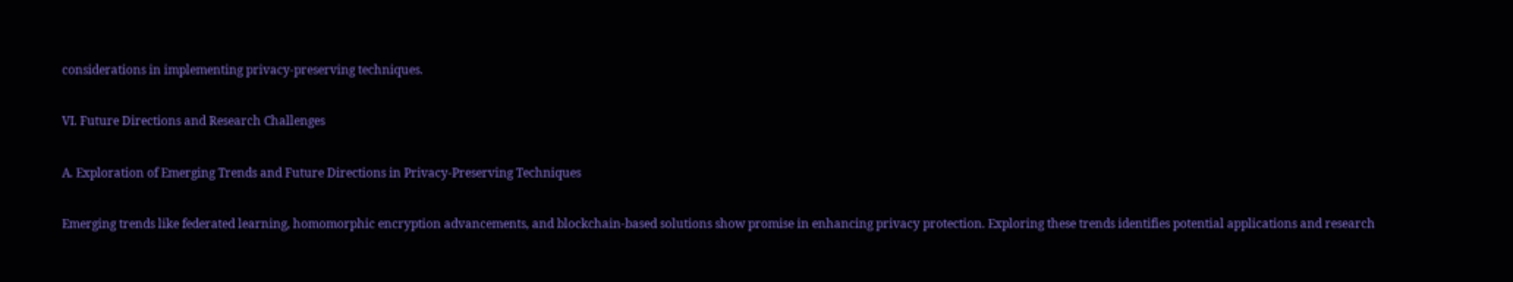considerations in implementing privacy-preserving techniques.

VI. Future Directions and Research Challenges

A. Exploration of Emerging Trends and Future Directions in Privacy-Preserving Techniques

Emerging trends like federated learning, homomorphic encryption advancements, and blockchain-based solutions show promise in enhancing privacy protection. Exploring these trends identifies potential applications and research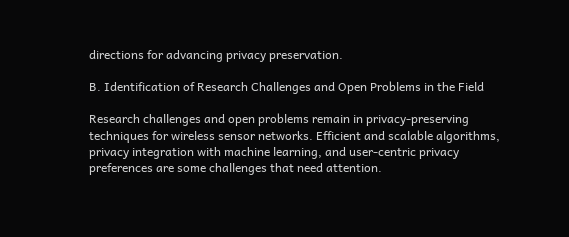directions for advancing privacy preservation.

B. Identification of Research Challenges and Open Problems in the Field

Research challenges and open problems remain in privacy-preserving techniques for wireless sensor networks. Efficient and scalable algorithms, privacy integration with machine learning, and user-centric privacy preferences are some challenges that need attention.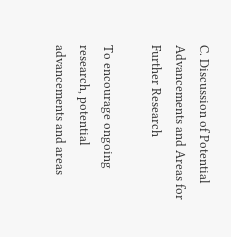C. Discussion of Potential Advancements and Areas for Further Research

To encourage ongoing research, potential advancements and areas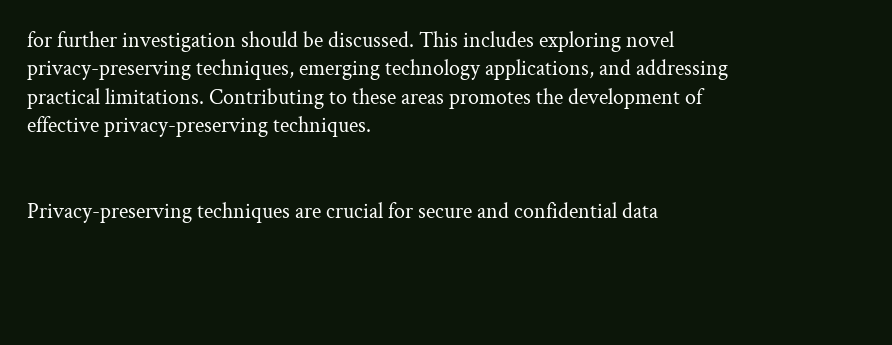for further investigation should be discussed. This includes exploring novel privacy-preserving techniques, emerging technology applications, and addressing practical limitations. Contributing to these areas promotes the development of effective privacy-preserving techniques.


Privacy-preserving techniques are crucial for secure and confidential data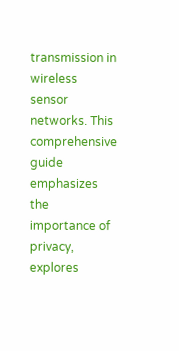transmission in wireless sensor networks. This comprehensive guide emphasizes the importance of privacy, explores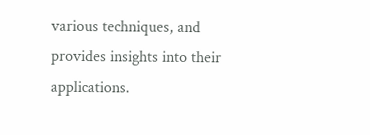various techniques, and provides insights into their applications.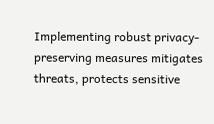Implementing robust privacy-preserving measures mitigates threats, protects sensitive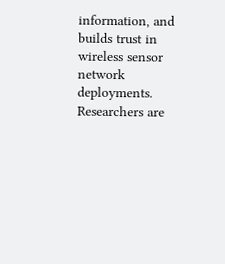information, and builds trust in wireless sensor network deployments. Researchers are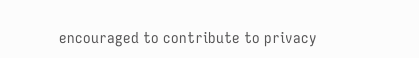encouraged to contribute to privacy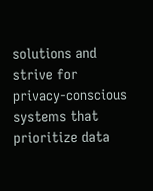solutions and strive for privacy-conscious systems that prioritize data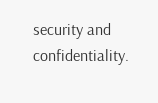security and confidentiality.